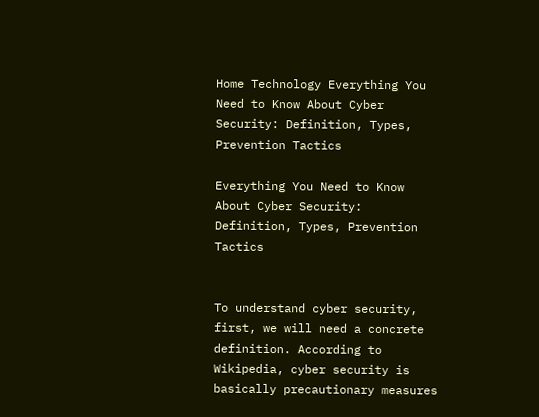Home Technology Everything You Need to Know About Cyber Security: Definition, Types, Prevention Tactics

Everything You Need to Know About Cyber Security: Definition, Types, Prevention Tactics


To understand cyber security, first, we will need a concrete definition. According to Wikipedia, cyber security is basically precautionary measures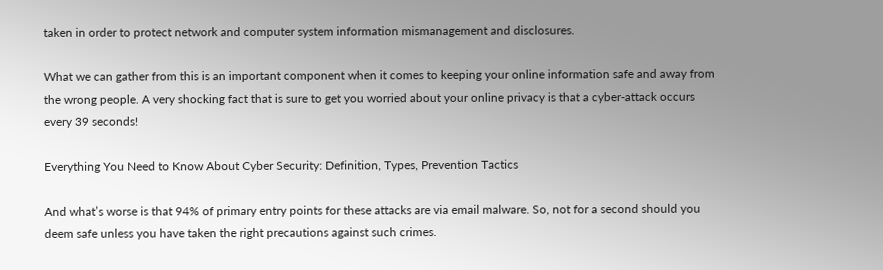taken in order to protect network and computer system information mismanagement and disclosures.

What we can gather from this is an important component when it comes to keeping your online information safe and away from the wrong people. A very shocking fact that is sure to get you worried about your online privacy is that a cyber-attack occurs every 39 seconds!

Everything You Need to Know About Cyber Security: Definition, Types, Prevention Tactics

And what’s worse is that 94% of primary entry points for these attacks are via email malware. So, not for a second should you deem safe unless you have taken the right precautions against such crimes.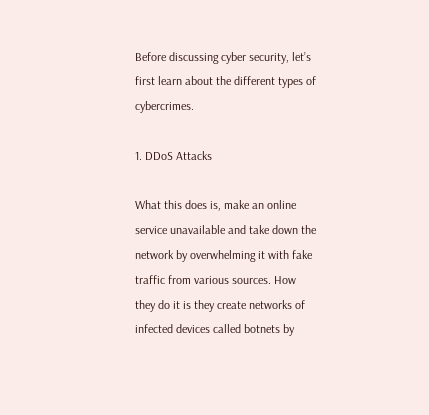Before discussing cyber security, let’s first learn about the different types of cybercrimes.

1. DDoS Attacks

What this does is, make an online service unavailable and take down the network by overwhelming it with fake traffic from various sources. How they do it is they create networks of infected devices called botnets by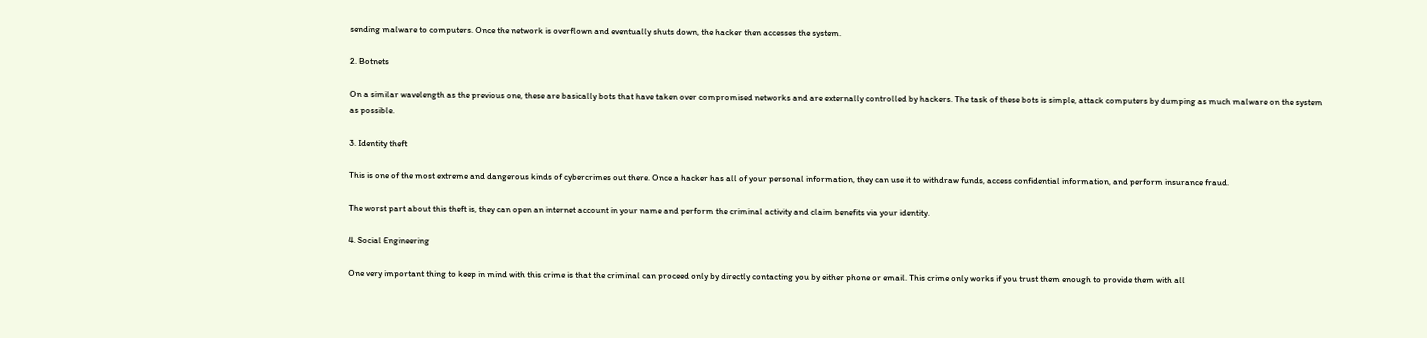sending malware to computers. Once the network is overflown and eventually shuts down, the hacker then accesses the system.

2. Botnets

On a similar wavelength as the previous one, these are basically bots that have taken over compromised networks and are externally controlled by hackers. The task of these bots is simple, attack computers by dumping as much malware on the system as possible.

3. Identity theft

This is one of the most extreme and dangerous kinds of cybercrimes out there. Once a hacker has all of your personal information, they can use it to withdraw funds, access confidential information, and perform insurance fraud.

The worst part about this theft is, they can open an internet account in your name and perform the criminal activity and claim benefits via your identity.

4. Social Engineering

One very important thing to keep in mind with this crime is that the criminal can proceed only by directly contacting you by either phone or email. This crime only works if you trust them enough to provide them with all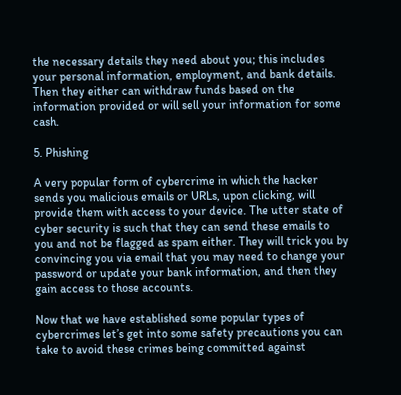the necessary details they need about you; this includes your personal information, employment, and bank details. Then they either can withdraw funds based on the information provided or will sell your information for some cash.

5. Phishing

A very popular form of cybercrime in which the hacker sends you malicious emails or URLs, upon clicking, will provide them with access to your device. The utter state of cyber security is such that they can send these emails to you and not be flagged as spam either. They will trick you by convincing you via email that you may need to change your password or update your bank information, and then they gain access to those accounts.

Now that we have established some popular types of cybercrimes let’s get into some safety precautions you can take to avoid these crimes being committed against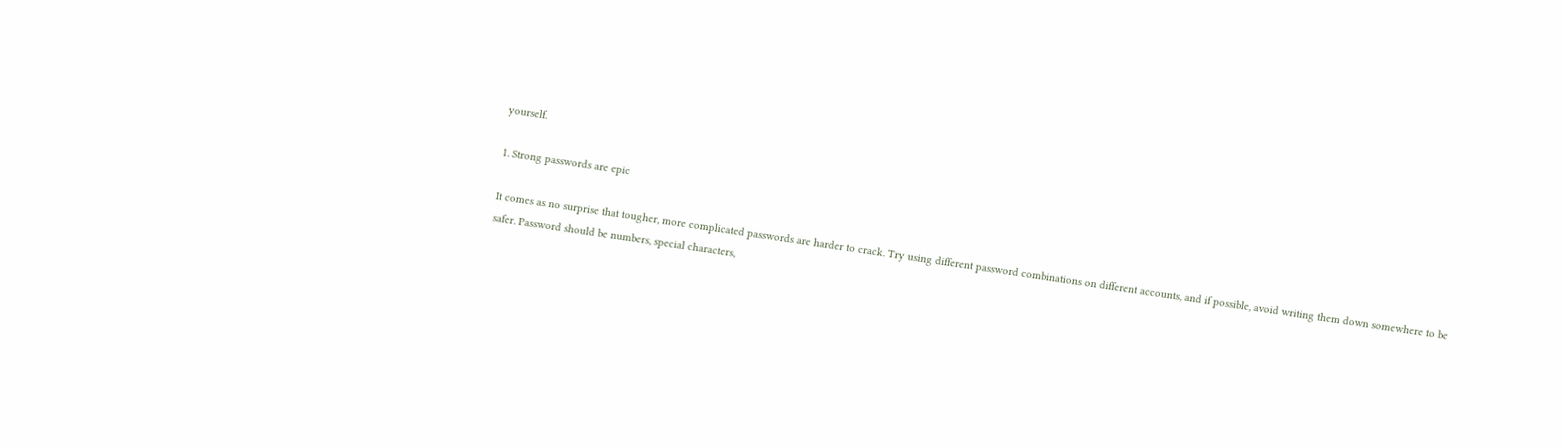yourself.

1. Strong passwords are epic

It comes as no surprise that tougher, more complicated passwords are harder to crack. Try using different password combinations on different accounts, and if possible, avoid writing them down somewhere to be safer. Password should be numbers, special characters,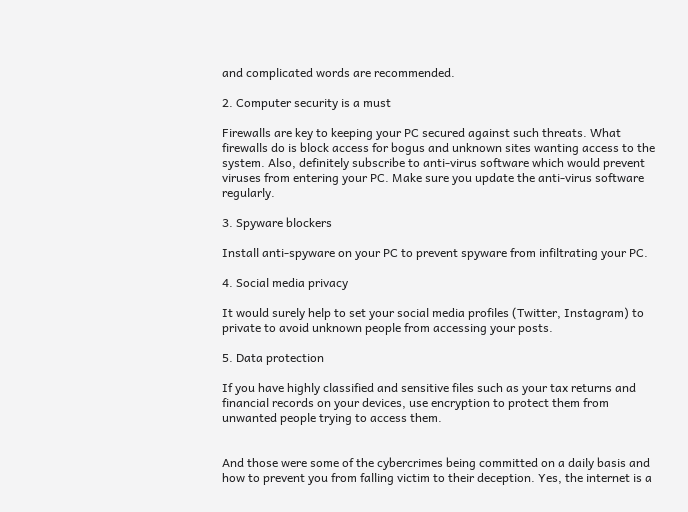and complicated words are recommended.

2. Computer security is a must

Firewalls are key to keeping your PC secured against such threats. What firewalls do is block access for bogus and unknown sites wanting access to the system. Also, definitely subscribe to anti-virus software which would prevent viruses from entering your PC. Make sure you update the anti-virus software regularly.

3. Spyware blockers

Install anti-spyware on your PC to prevent spyware from infiltrating your PC.

4. Social media privacy

It would surely help to set your social media profiles (Twitter, Instagram) to private to avoid unknown people from accessing your posts.

5. Data protection

If you have highly classified and sensitive files such as your tax returns and financial records on your devices, use encryption to protect them from unwanted people trying to access them.


And those were some of the cybercrimes being committed on a daily basis and how to prevent you from falling victim to their deception. Yes, the internet is a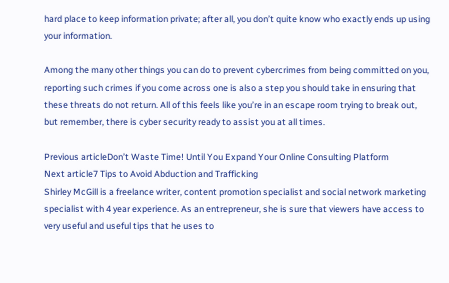hard place to keep information private; after all, you don’t quite know who exactly ends up using your information.

Among the many other things you can do to prevent cybercrimes from being committed on you, reporting such crimes if you come across one is also a step you should take in ensuring that these threats do not return. All of this feels like you’re in an escape room trying to break out, but remember, there is cyber security ready to assist you at all times.

Previous articleDon’t Waste Time! Until You Expand Your Online Consulting Platform
Next article7 Tips to Avoid Abduction and Trafficking
Shirley McGill is a freelance writer, content promotion specialist and social network marketing specialist with 4 year experience. As an entrepreneur, she is sure that viewers have access to very useful and useful tips that he uses to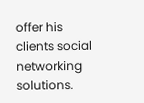offer his clients social networking solutions.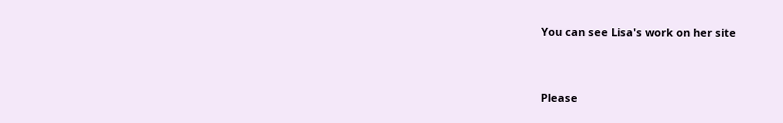You can see Lisa's work on her site


Please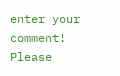enter your comment!
Please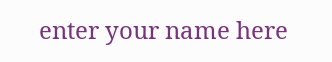enter your name here